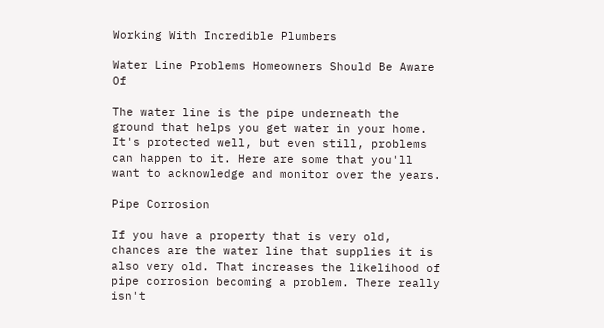Working With Incredible Plumbers

Water Line Problems Homeowners Should Be Aware Of

The water line is the pipe underneath the ground that helps you get water in your home. It's protected well, but even still, problems can happen to it. Here are some that you'll want to acknowledge and monitor over the years.

Pipe Corrosion

If you have a property that is very old, chances are the water line that supplies it is also very old. That increases the likelihood of pipe corrosion becoming a problem. There really isn't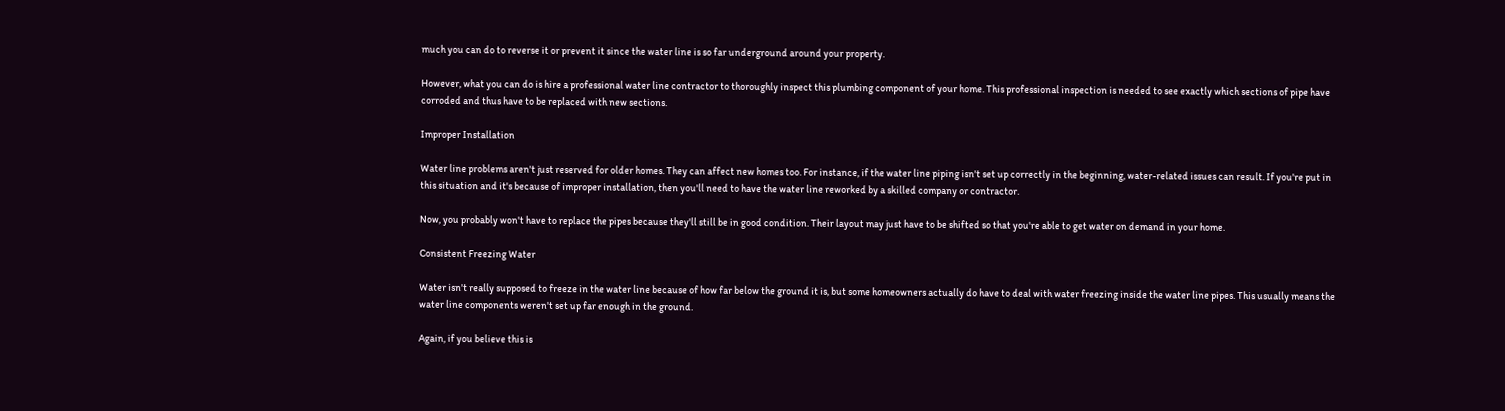much you can do to reverse it or prevent it since the water line is so far underground around your property.

However, what you can do is hire a professional water line contractor to thoroughly inspect this plumbing component of your home. This professional inspection is needed to see exactly which sections of pipe have corroded and thus have to be replaced with new sections.

Improper Installation

Water line problems aren't just reserved for older homes. They can affect new homes too. For instance, if the water line piping isn't set up correctly in the beginning, water-related issues can result. If you're put in this situation and it's because of improper installation, then you'll need to have the water line reworked by a skilled company or contractor.

Now, you probably won't have to replace the pipes because they'll still be in good condition. Their layout may just have to be shifted so that you're able to get water on demand in your home.

Consistent Freezing Water

Water isn't really supposed to freeze in the water line because of how far below the ground it is, but some homeowners actually do have to deal with water freezing inside the water line pipes. This usually means the water line components weren't set up far enough in the ground.

Again, if you believe this is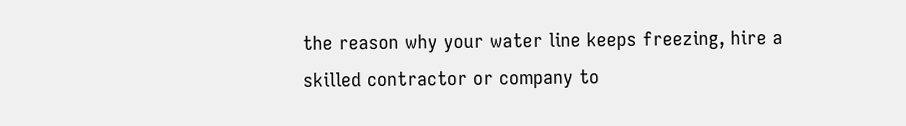the reason why your water line keeps freezing, hire a skilled contractor or company to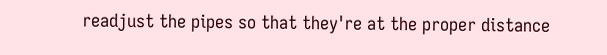readjust the pipes so that they're at the proper distance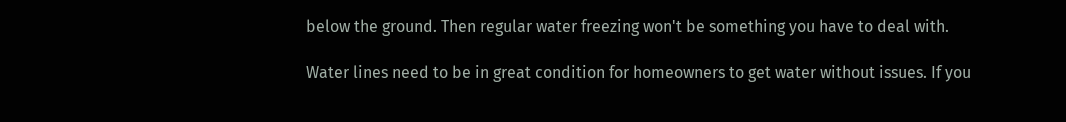below the ground. Then regular water freezing won't be something you have to deal with.

Water lines need to be in great condition for homeowners to get water without issues. If you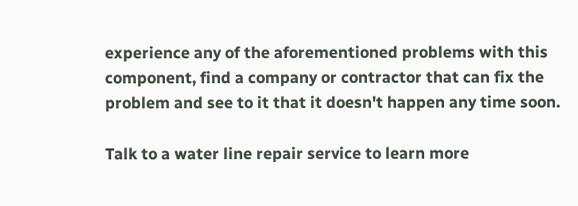experience any of the aforementioned problems with this component, find a company or contractor that can fix the problem and see to it that it doesn't happen any time soon.

Talk to a water line repair service to learn more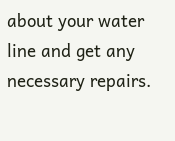about your water line and get any necessary repairs.